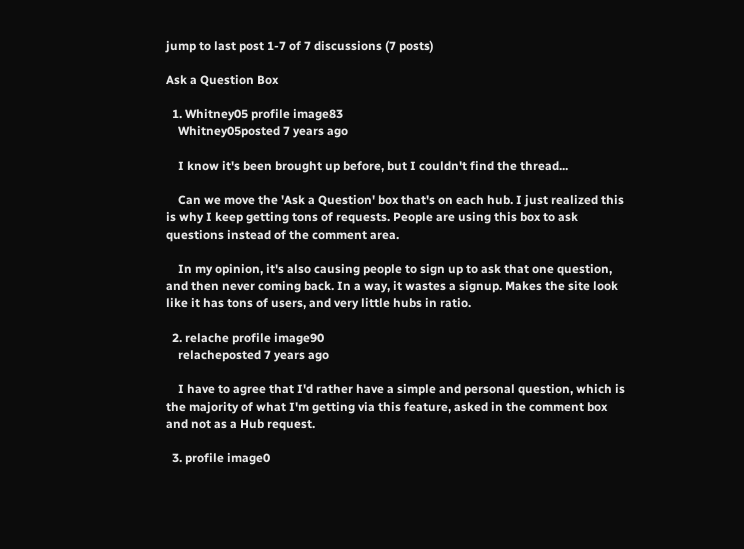jump to last post 1-7 of 7 discussions (7 posts)

Ask a Question Box

  1. Whitney05 profile image83
    Whitney05posted 7 years ago

    I know it's been brought up before, but I couldn't find the thread...

    Can we move the 'Ask a Question' box that's on each hub. I just realized this is why I keep getting tons of requests. People are using this box to ask questions instead of the comment area.

    In my opinion, it's also causing people to sign up to ask that one question, and then never coming back. In a way, it wastes a signup. Makes the site look like it has tons of users, and very little hubs in ratio.

  2. relache profile image90
    relacheposted 7 years ago

    I have to agree that I'd rather have a simple and personal question, which is the majority of what I'm getting via this feature, asked in the comment box and not as a Hub request.

  3. profile image0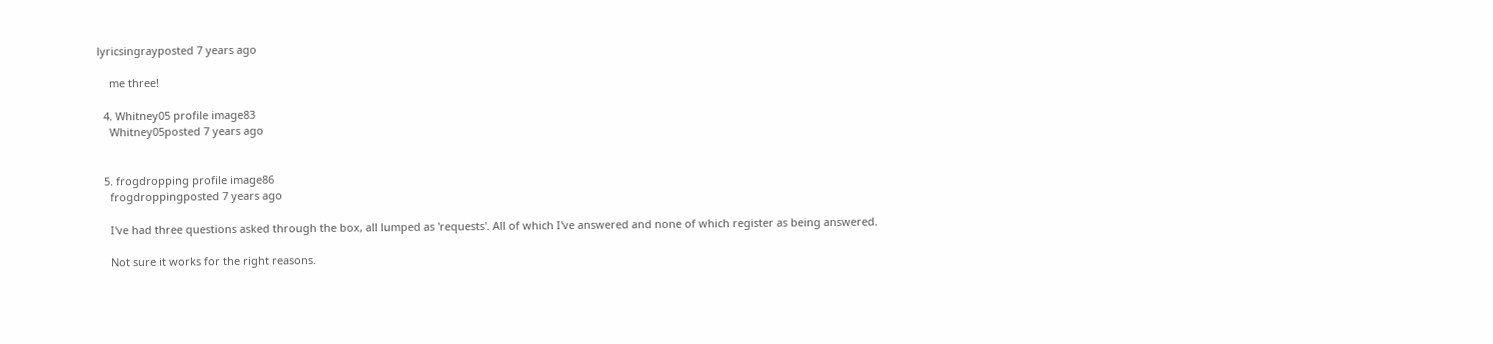lyricsingrayposted 7 years ago

    me three!

  4. Whitney05 profile image83
    Whitney05posted 7 years ago


  5. frogdropping profile image86
    frogdroppingposted 7 years ago

    I've had three questions asked through the box, all lumped as 'requests'. All of which I've answered and none of which register as being answered.

    Not sure it works for the right reasons.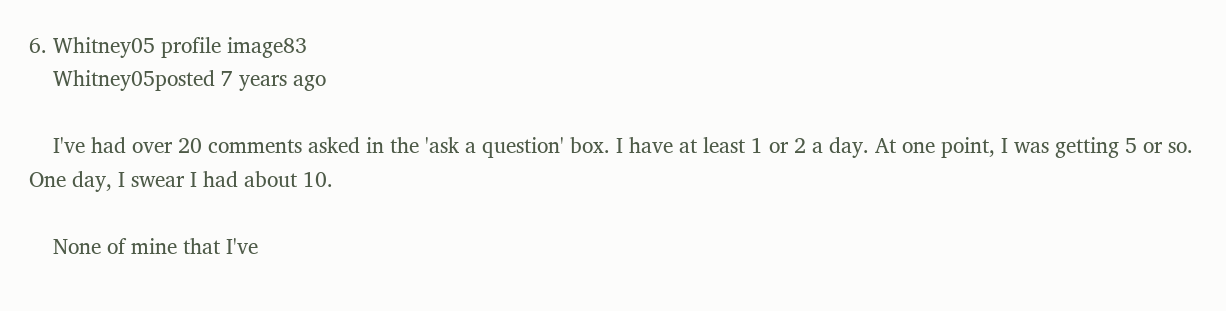6. Whitney05 profile image83
    Whitney05posted 7 years ago

    I've had over 20 comments asked in the 'ask a question' box. I have at least 1 or 2 a day. At one point, I was getting 5 or so. One day, I swear I had about 10.

    None of mine that I've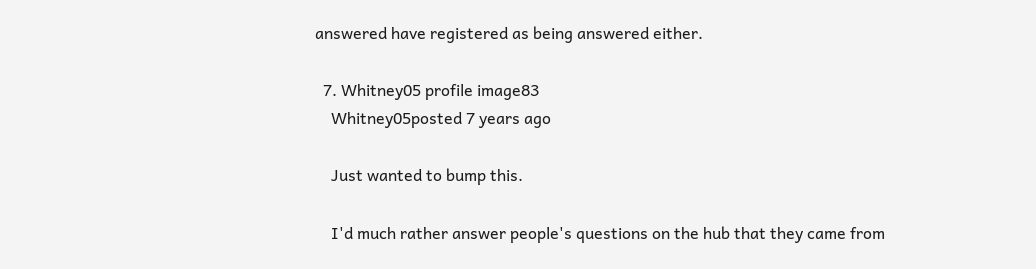answered have registered as being answered either.

  7. Whitney05 profile image83
    Whitney05posted 7 years ago

    Just wanted to bump this.

    I'd much rather answer people's questions on the hub that they came from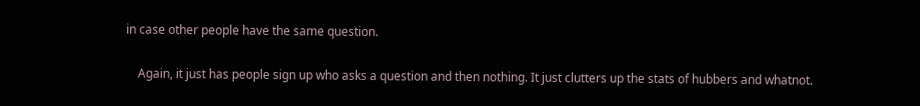in case other people have the same question.

    Again, it just has people sign up who asks a question and then nothing. It just clutters up the stats of hubbers and whatnot.